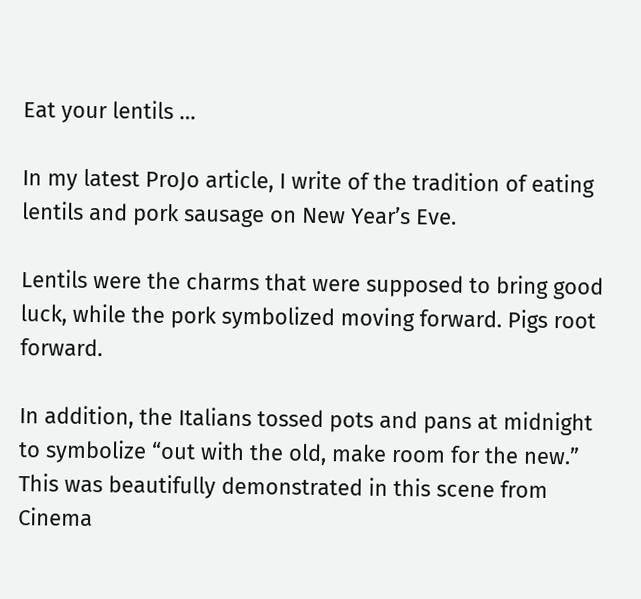Eat your lentils …

In my latest ProJo article, I write of the tradition of eating lentils and pork sausage on New Year’s Eve.

Lentils were the charms that were supposed to bring good luck, while the pork symbolized moving forward. Pigs root forward.

In addition, the Italians tossed pots and pans at midnight to symbolize “out with the old, make room for the new.” This was beautifully demonstrated in this scene from Cinema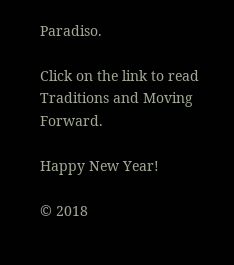Paradiso.

Click on the link to read Traditions and Moving Forward.

Happy New Year!

© 2018